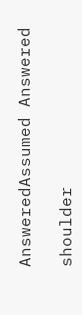AnsweredAssumed Answered

shoulder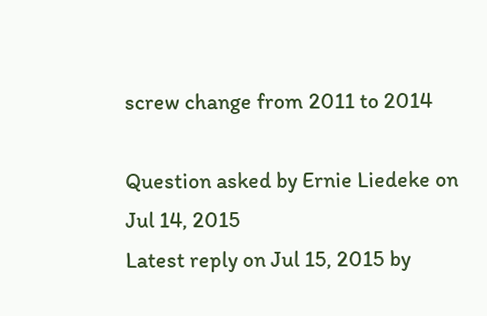screw change from 2011 to 2014

Question asked by Ernie Liedeke on Jul 14, 2015
Latest reply on Jul 15, 2015 by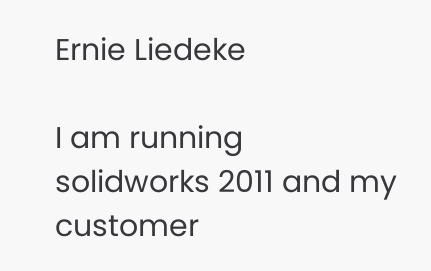Ernie Liedeke

I am running solidworks 2011 and my customer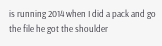is running 2014 when I did a pack and go the file he got the shoulder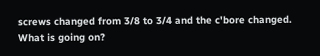screws changed from 3/8 to 3/4 and the c'bore changed. What is going on?